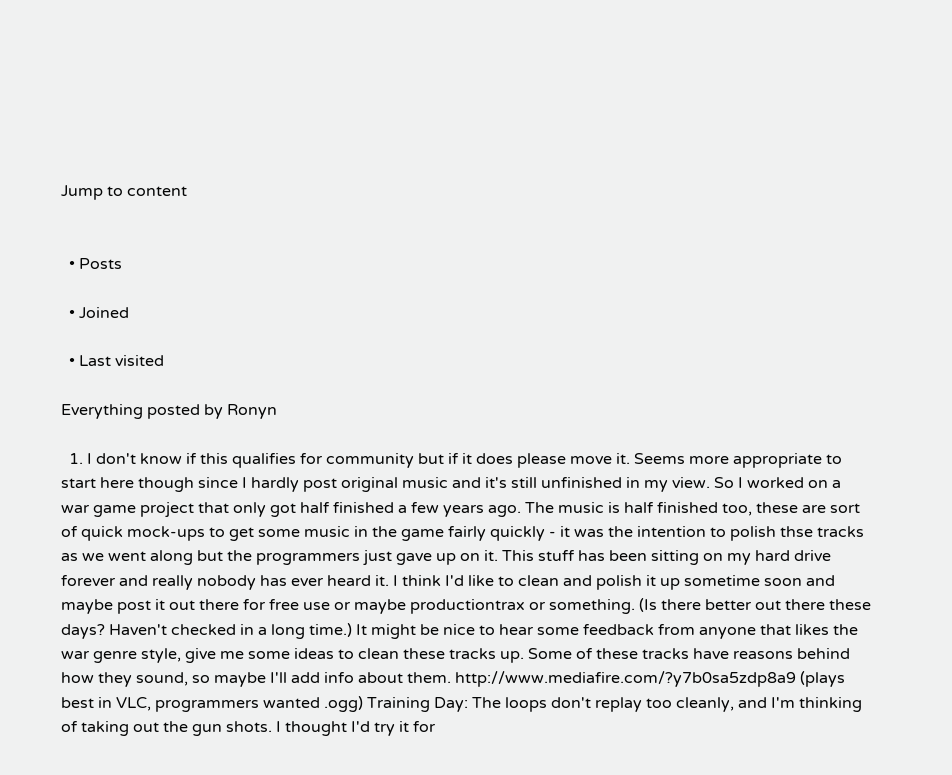Jump to content


  • Posts

  • Joined

  • Last visited

Everything posted by Ronyn

  1. I don't know if this qualifies for community but if it does please move it. Seems more appropriate to start here though since I hardly post original music and it's still unfinished in my view. So I worked on a war game project that only got half finished a few years ago. The music is half finished too, these are sort of quick mock-ups to get some music in the game fairly quickly - it was the intention to polish thse tracks as we went along but the programmers just gave up on it. This stuff has been sitting on my hard drive forever and really nobody has ever heard it. I think I'd like to clean and polish it up sometime soon and maybe post it out there for free use or maybe productiontrax or something. (Is there better out there these days? Haven't checked in a long time.) It might be nice to hear some feedback from anyone that likes the war genre style, give me some ideas to clean these tracks up. Some of these tracks have reasons behind how they sound, so maybe I'll add info about them. http://www.mediafire.com/?y7b0sa5zdp8a9 (plays best in VLC, programmers wanted .ogg) Training Day: The loops don't replay too cleanly, and I'm thinking of taking out the gun shots. I thought I'd try it for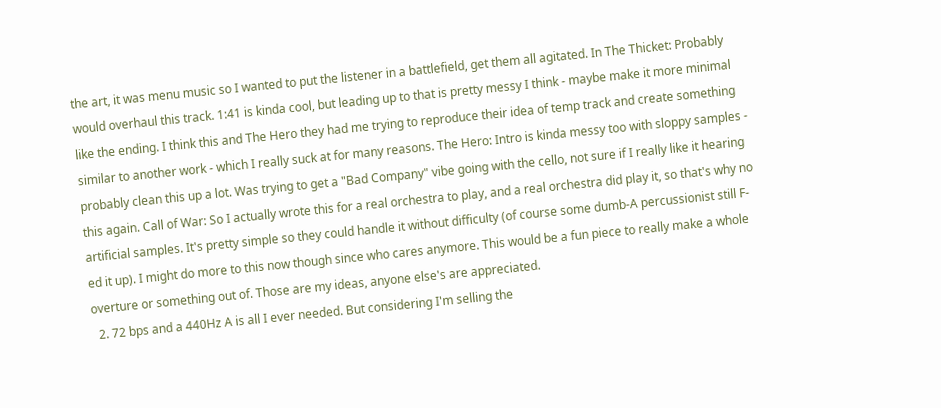the art, it was menu music so I wanted to put the listener in a battlefield, get them all agitated. In The Thicket: Probably would overhaul this track. 1:41 is kinda cool, but leading up to that is pretty messy I think - maybe make it more minimal like the ending. I think this and The Hero they had me trying to reproduce their idea of temp track and create something similar to another work - which I really suck at for many reasons. The Hero: Intro is kinda messy too with sloppy samples - probably clean this up a lot. Was trying to get a "Bad Company" vibe going with the cello, not sure if I really like it hearing this again. Call of War: So I actually wrote this for a real orchestra to play, and a real orchestra did play it, so that's why no artificial samples. It's pretty simple so they could handle it without difficulty (of course some dumb-A percussionist still F-ed it up). I might do more to this now though since who cares anymore. This would be a fun piece to really make a whole overture or something out of. Those are my ideas, anyone else's are appreciated.
  2. 72 bps and a 440Hz A is all I ever needed. But considering I'm selling the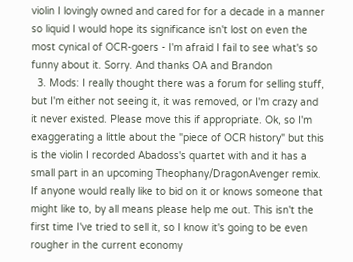violin I lovingly owned and cared for for a decade in a manner so liquid I would hope its significance isn't lost on even the most cynical of OCR-goers - I'm afraid I fail to see what's so funny about it. Sorry. And thanks OA and Brandon
  3. Mods: I really thought there was a forum for selling stuff, but I'm either not seeing it, it was removed, or I'm crazy and it never existed. Please move this if appropriate. Ok, so I'm exaggerating a little about the "piece of OCR history" but this is the violin I recorded Abadoss's quartet with and it has a small part in an upcoming Theophany/DragonAvenger remix. If anyone would really like to bid on it or knows someone that might like to, by all means please help me out. This isn't the first time I've tried to sell it, so I know it's going to be even rougher in the current economy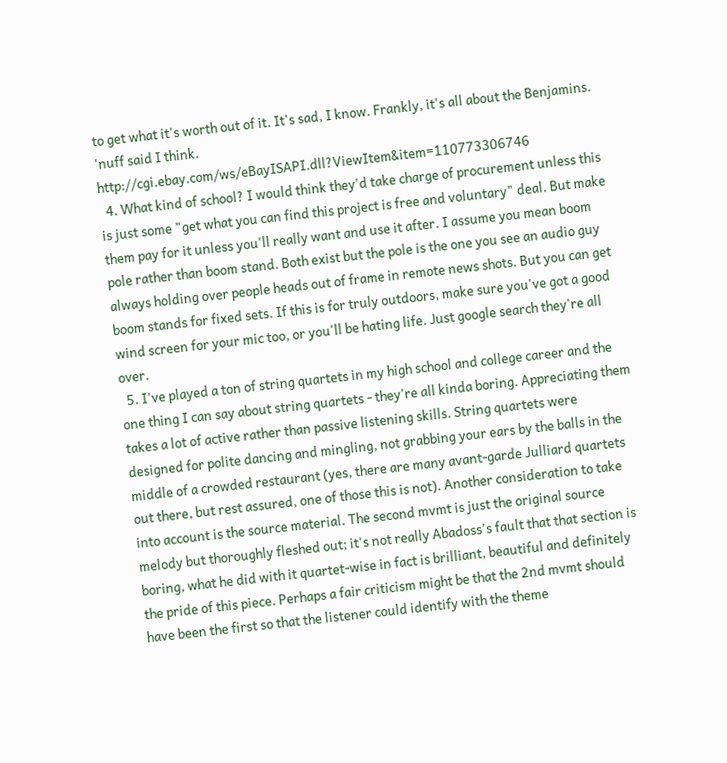to get what it's worth out of it. It's sad, I know. Frankly, it's all about the Benjamins. 'nuff said I think. http://cgi.ebay.com/ws/eBayISAPI.dll?ViewItem&item=110773306746
  4. What kind of school? I would think they'd take charge of procurement unless this is just some "get what you can find this project is free and voluntary" deal. But make them pay for it unless you'll really want and use it after. I assume you mean boom pole rather than boom stand. Both exist but the pole is the one you see an audio guy always holding over people heads out of frame in remote news shots. But you can get boom stands for fixed sets. If this is for truly outdoors, make sure you've got a good wind screen for your mic too, or you'll be hating life. Just google search they're all over.
  5. I've played a ton of string quartets in my high school and college career and the one thing I can say about string quartets - they're all kinda boring. Appreciating them takes a lot of active rather than passive listening skills. String quartets were designed for polite dancing and mingling, not grabbing your ears by the balls in the middle of a crowded restaurant (yes, there are many avant-garde Julliard quartets out there, but rest assured, one of those this is not). Another consideration to take into account is the source material. The second mvmt is just the original source melody but thoroughly fleshed out; it's not really Abadoss's fault that that section is boring, what he did with it quartet-wise in fact is brilliant, beautiful and definitely the pride of this piece. Perhaps a fair criticism might be that the 2nd mvmt should have been the first so that the listener could identify with the theme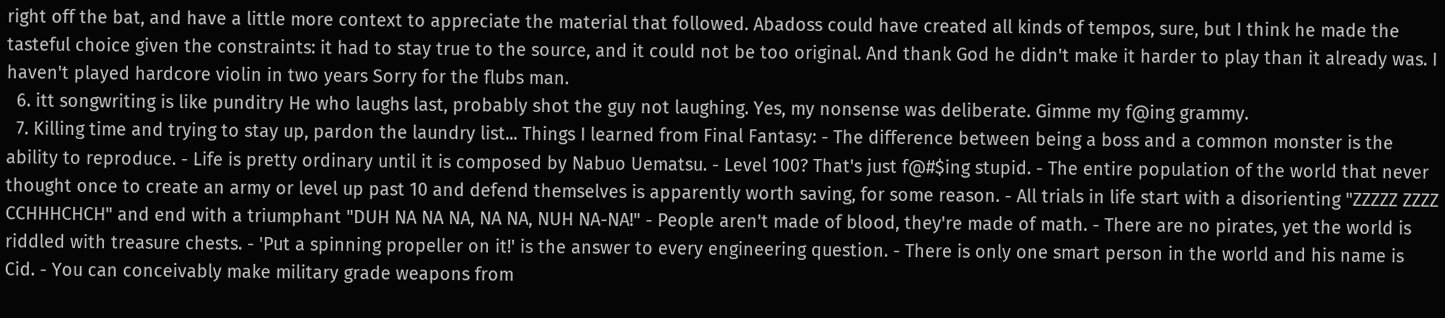right off the bat, and have a little more context to appreciate the material that followed. Abadoss could have created all kinds of tempos, sure, but I think he made the tasteful choice given the constraints: it had to stay true to the source, and it could not be too original. And thank God he didn't make it harder to play than it already was. I haven't played hardcore violin in two years Sorry for the flubs man.
  6. itt songwriting is like punditry He who laughs last, probably shot the guy not laughing. Yes, my nonsense was deliberate. Gimme my f@ing grammy.
  7. Killing time and trying to stay up, pardon the laundry list... Things I learned from Final Fantasy: - The difference between being a boss and a common monster is the ability to reproduce. - Life is pretty ordinary until it is composed by Nabuo Uematsu. - Level 100? That's just f@#$ing stupid. - The entire population of the world that never thought once to create an army or level up past 10 and defend themselves is apparently worth saving, for some reason. - All trials in life start with a disorienting "ZZZZZ ZZZZ CCHHHCHCH" and end with a triumphant "DUH NA NA NA, NA NA, NUH NA-NA!" - People aren't made of blood, they're made of math. - There are no pirates, yet the world is riddled with treasure chests. - 'Put a spinning propeller on it!' is the answer to every engineering question. - There is only one smart person in the world and his name is Cid. - You can conceivably make military grade weapons from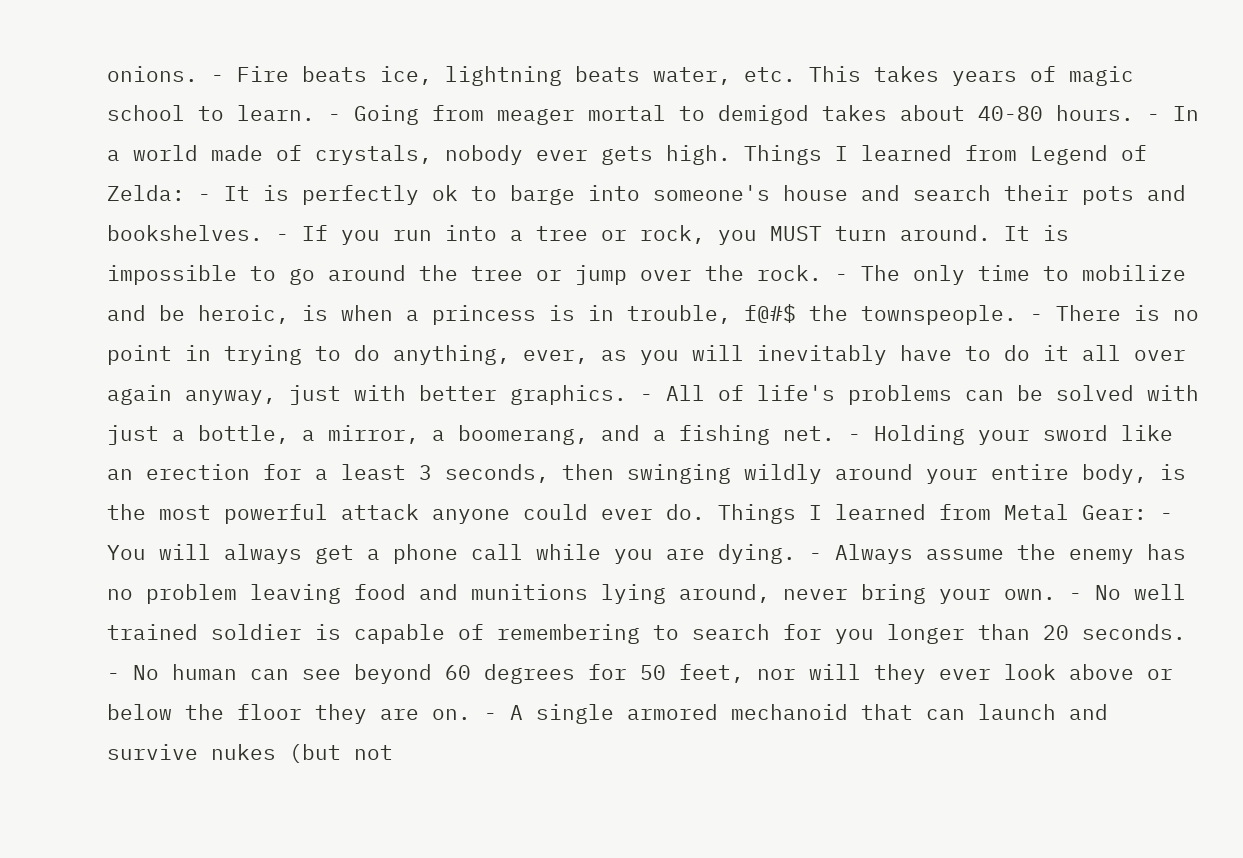onions. - Fire beats ice, lightning beats water, etc. This takes years of magic school to learn. - Going from meager mortal to demigod takes about 40-80 hours. - In a world made of crystals, nobody ever gets high. Things I learned from Legend of Zelda: - It is perfectly ok to barge into someone's house and search their pots and bookshelves. - If you run into a tree or rock, you MUST turn around. It is impossible to go around the tree or jump over the rock. - The only time to mobilize and be heroic, is when a princess is in trouble, f@#$ the townspeople. - There is no point in trying to do anything, ever, as you will inevitably have to do it all over again anyway, just with better graphics. - All of life's problems can be solved with just a bottle, a mirror, a boomerang, and a fishing net. - Holding your sword like an erection for a least 3 seconds, then swinging wildly around your entire body, is the most powerful attack anyone could ever do. Things I learned from Metal Gear: - You will always get a phone call while you are dying. - Always assume the enemy has no problem leaving food and munitions lying around, never bring your own. - No well trained soldier is capable of remembering to search for you longer than 20 seconds. - No human can see beyond 60 degrees for 50 feet, nor will they ever look above or below the floor they are on. - A single armored mechanoid that can launch and survive nukes (but not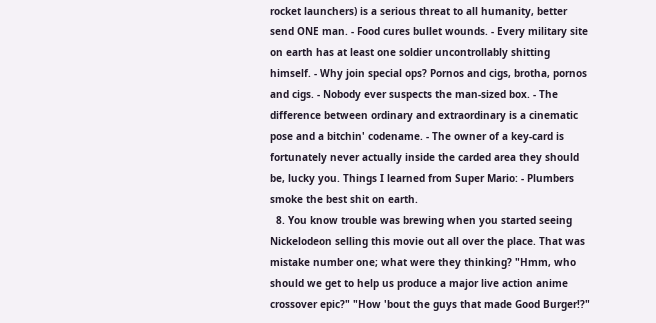rocket launchers) is a serious threat to all humanity, better send ONE man. - Food cures bullet wounds. - Every military site on earth has at least one soldier uncontrollably shitting himself. - Why join special ops? Pornos and cigs, brotha, pornos and cigs. - Nobody ever suspects the man-sized box. - The difference between ordinary and extraordinary is a cinematic pose and a bitchin' codename. - The owner of a key-card is fortunately never actually inside the carded area they should be, lucky you. Things I learned from Super Mario: - Plumbers smoke the best shit on earth.
  8. You know trouble was brewing when you started seeing Nickelodeon selling this movie out all over the place. That was mistake number one; what were they thinking? "Hmm, who should we get to help us produce a major live action anime crossover epic?" "How 'bout the guys that made Good Burger!?"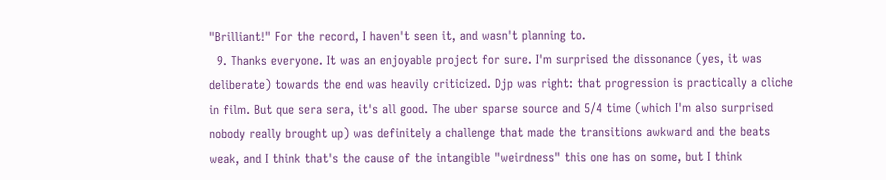"Brilliant!" For the record, I haven't seen it, and wasn't planning to.
  9. Thanks everyone. It was an enjoyable project for sure. I'm surprised the dissonance (yes, it was deliberate) towards the end was heavily criticized. Djp was right: that progression is practically a cliche in film. But que sera sera, it's all good. The uber sparse source and 5/4 time (which I'm also surprised nobody really brought up) was definitely a challenge that made the transitions awkward and the beats weak, and I think that's the cause of the intangible "weirdness" this one has on some, but I think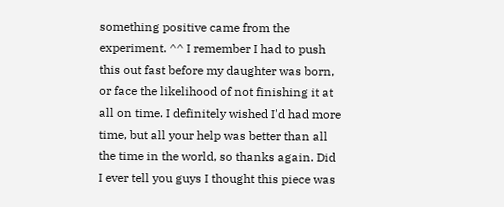something positive came from the experiment. ^^ I remember I had to push this out fast before my daughter was born, or face the likelihood of not finishing it at all on time. I definitely wished I'd had more time, but all your help was better than all the time in the world, so thanks again. Did I ever tell you guys I thought this piece was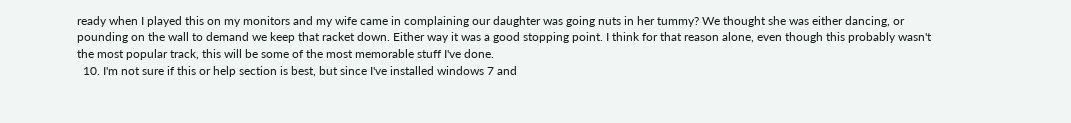ready when I played this on my monitors and my wife came in complaining our daughter was going nuts in her tummy? We thought she was either dancing, or pounding on the wall to demand we keep that racket down. Either way it was a good stopping point. I think for that reason alone, even though this probably wasn't the most popular track, this will be some of the most memorable stuff I've done.
  10. I'm not sure if this or help section is best, but since I've installed windows 7 and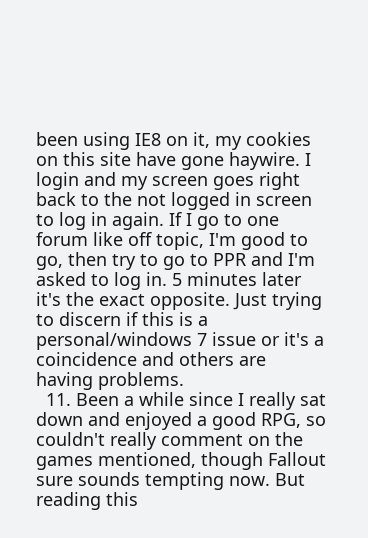been using IE8 on it, my cookies on this site have gone haywire. I login and my screen goes right back to the not logged in screen to log in again. If I go to one forum like off topic, I'm good to go, then try to go to PPR and I'm asked to log in. 5 minutes later it's the exact opposite. Just trying to discern if this is a personal/windows 7 issue or it's a coincidence and others are having problems.
  11. Been a while since I really sat down and enjoyed a good RPG, so couldn't really comment on the games mentioned, though Fallout sure sounds tempting now. But reading this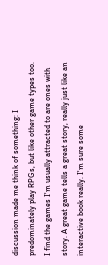discussion made me think of something: I predominately play RPGs, but like other game types too. I find the games I'm usually attracted to are ones with story. A great game tells a great story, really just like an interactive book really. I'm sure some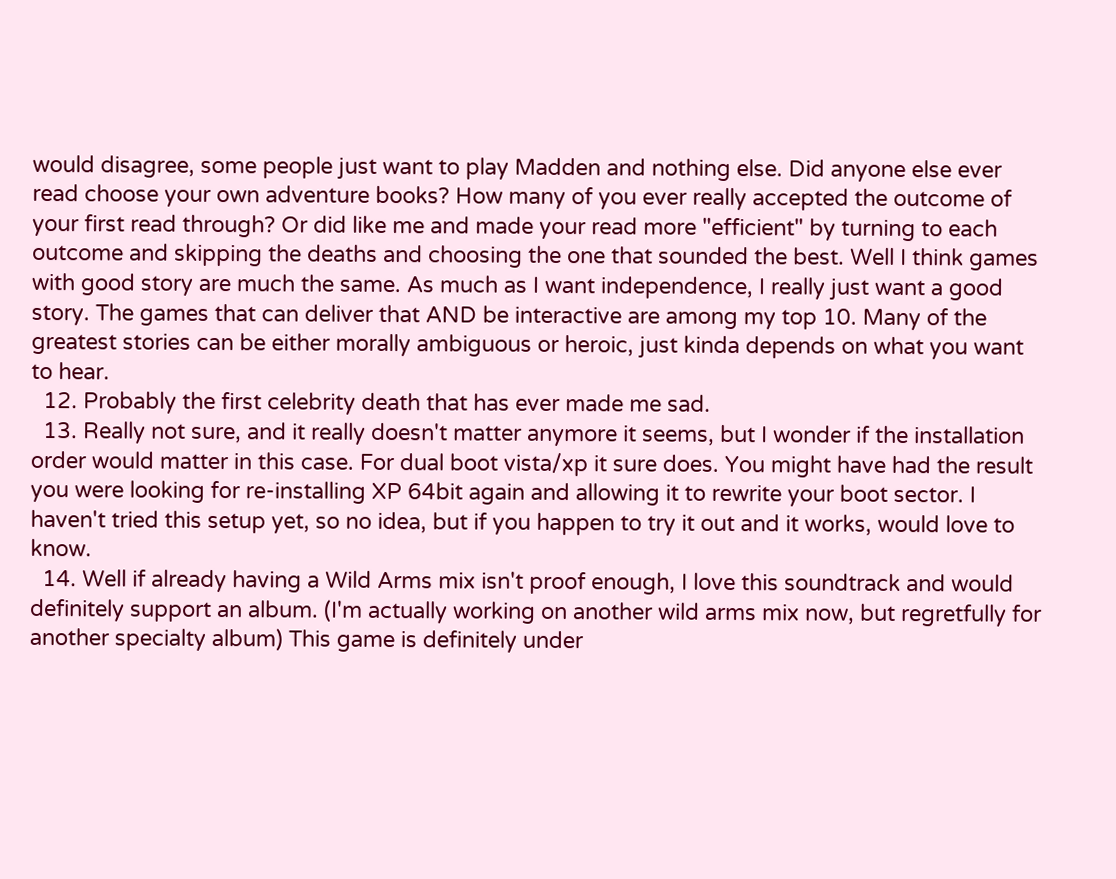would disagree, some people just want to play Madden and nothing else. Did anyone else ever read choose your own adventure books? How many of you ever really accepted the outcome of your first read through? Or did like me and made your read more "efficient" by turning to each outcome and skipping the deaths and choosing the one that sounded the best. Well I think games with good story are much the same. As much as I want independence, I really just want a good story. The games that can deliver that AND be interactive are among my top 10. Many of the greatest stories can be either morally ambiguous or heroic, just kinda depends on what you want to hear.
  12. Probably the first celebrity death that has ever made me sad.
  13. Really not sure, and it really doesn't matter anymore it seems, but I wonder if the installation order would matter in this case. For dual boot vista/xp it sure does. You might have had the result you were looking for re-installing XP 64bit again and allowing it to rewrite your boot sector. I haven't tried this setup yet, so no idea, but if you happen to try it out and it works, would love to know.
  14. Well if already having a Wild Arms mix isn't proof enough, I love this soundtrack and would definitely support an album. (I'm actually working on another wild arms mix now, but regretfully for another specialty album) This game is definitely under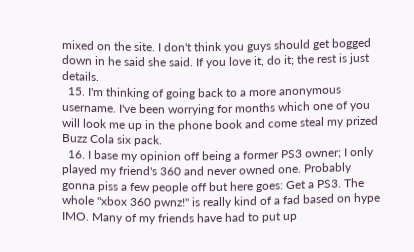mixed on the site. I don't think you guys should get bogged down in he said she said. If you love it, do it; the rest is just details.
  15. I'm thinking of going back to a more anonymous username. I've been worrying for months which one of you will look me up in the phone book and come steal my prized Buzz Cola six pack.
  16. I base my opinion off being a former PS3 owner; I only played my friend's 360 and never owned one. Probably gonna piss a few people off but here goes: Get a PS3. The whole "xbox 360 pwnz!" is really kind of a fad based on hype IMO. Many of my friends have had to put up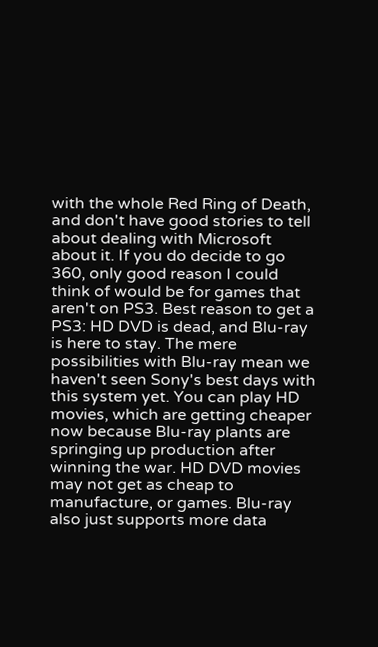with the whole Red Ring of Death, and don't have good stories to tell about dealing with Microsoft about it. If you do decide to go 360, only good reason I could think of would be for games that aren't on PS3. Best reason to get a PS3: HD DVD is dead, and Blu-ray is here to stay. The mere possibilities with Blu-ray mean we haven't seen Sony's best days with this system yet. You can play HD movies, which are getting cheaper now because Blu-ray plants are springing up production after winning the war. HD DVD movies may not get as cheap to manufacture, or games. Blu-ray also just supports more data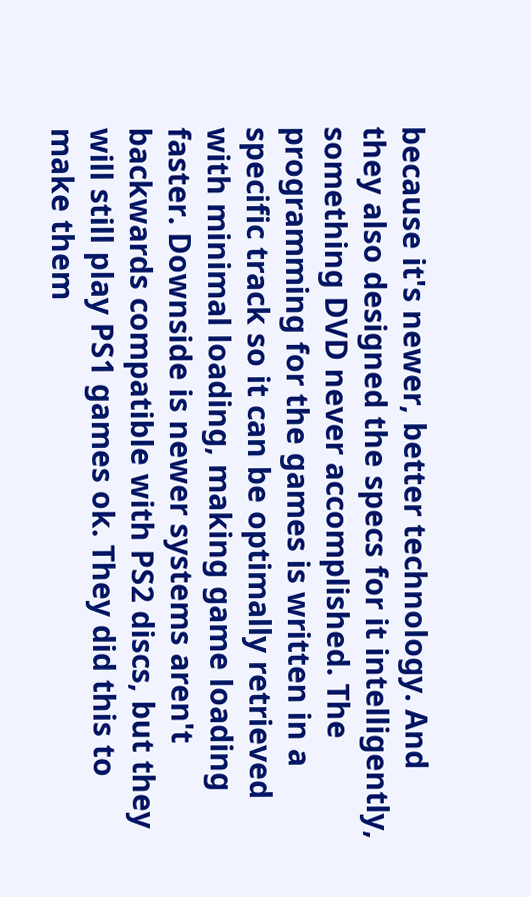because it's newer, better technology. And they also designed the specs for it intelligently, something DVD never accomplished. The programming for the games is written in a specific track so it can be optimally retrieved with minimal loading, making game loading faster. Downside is newer systems aren't backwards compatible with PS2 discs, but they will still play PS1 games ok. They did this to make them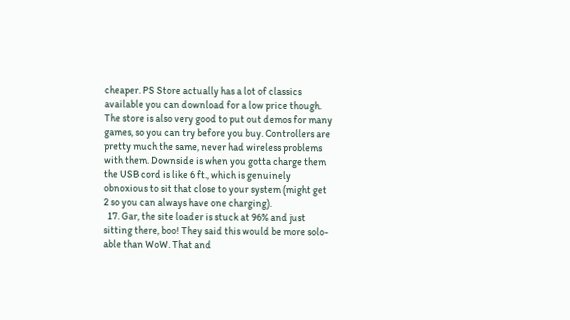cheaper. PS Store actually has a lot of classics available you can download for a low price though. The store is also very good to put out demos for many games, so you can try before you buy. Controllers are pretty much the same, never had wireless problems with them. Downside is when you gotta charge them the USB cord is like 6 ft., which is genuinely obnoxious to sit that close to your system (might get 2 so you can always have one charging).
  17. Gar, the site loader is stuck at 96% and just sitting there, boo! They said this would be more solo-able than WoW. That and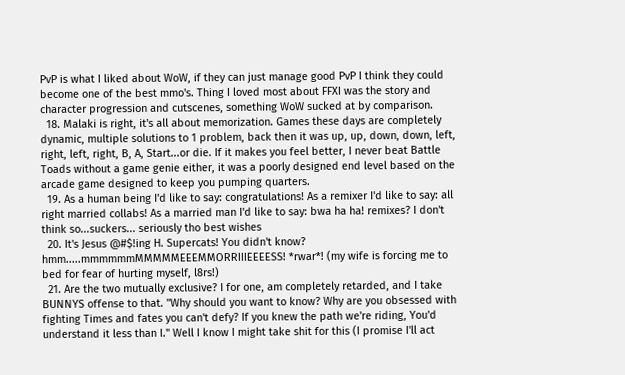PvP is what I liked about WoW, if they can just manage good PvP I think they could become one of the best mmo's. Thing I loved most about FFXI was the story and character progression and cutscenes, something WoW sucked at by comparison.
  18. Malaki is right, it's all about memorization. Games these days are completely dynamic, multiple solutions to 1 problem, back then it was up, up, down, down, left, right, left, right, B, A, Start...or die. If it makes you feel better, I never beat Battle Toads without a game genie either, it was a poorly designed end level based on the arcade game designed to keep you pumping quarters.
  19. As a human being I'd like to say: congratulations! As a remixer I'd like to say: all right married collabs! As a married man I'd like to say: bwa ha ha! remixes? I don't think so...suckers... seriously tho best wishes
  20. It's Jesus @#$!ing H. Supercats! You didn't know? hmm.....mmmmmmMMMMMEEEMMORRIIIEEEESS! *rwar*! (my wife is forcing me to bed for fear of hurting myself, l8rs!)
  21. Are the two mutually exclusive? I for one, am completely retarded, and I take BUNNYS offense to that. "Why should you want to know? Why are you obsessed with fighting Times and fates you can't defy? If you knew the path we're riding, You'd understand it less than I." Well I know I might take shit for this (I promise I'll act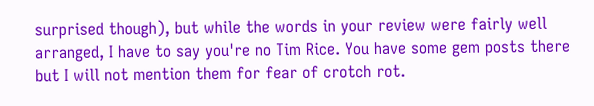surprised though), but while the words in your review were fairly well arranged, I have to say you're no Tim Rice. You have some gem posts there but I will not mention them for fear of crotch rot.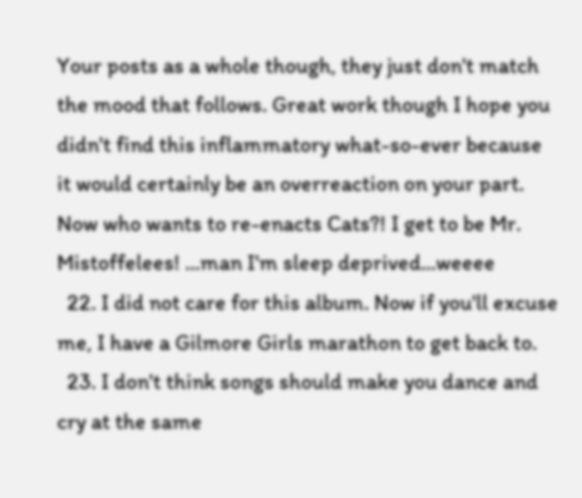Your posts as a whole though, they just don't match the mood that follows. Great work though I hope you didn't find this inflammatory what-so-ever because it would certainly be an overreaction on your part. Now who wants to re-enacts Cats?! I get to be Mr. Mistoffelees! ...man I'm sleep deprived...weeee
  22. I did not care for this album. Now if you'll excuse me, I have a Gilmore Girls marathon to get back to.
  23. I don't think songs should make you dance and cry at the same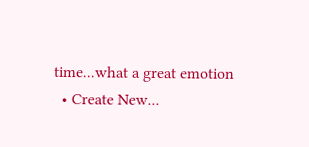time...what a great emotion
  • Create New...